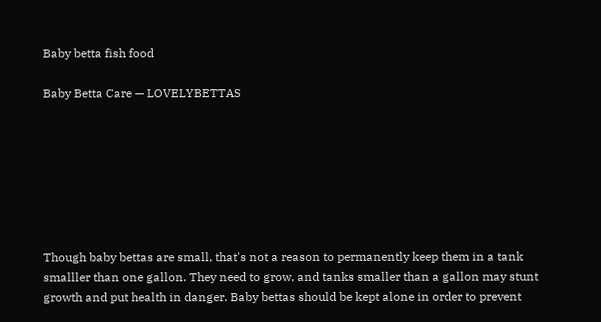Baby betta fish food

Baby Betta Care — LOVELYBETTAS







Though baby bettas are small, that's not a reason to permanently keep them in a tank smalller than one gallon. They need to grow, and tanks smaller than a gallon may stunt growth and put health in danger. Baby bettas should be kept alone in order to prevent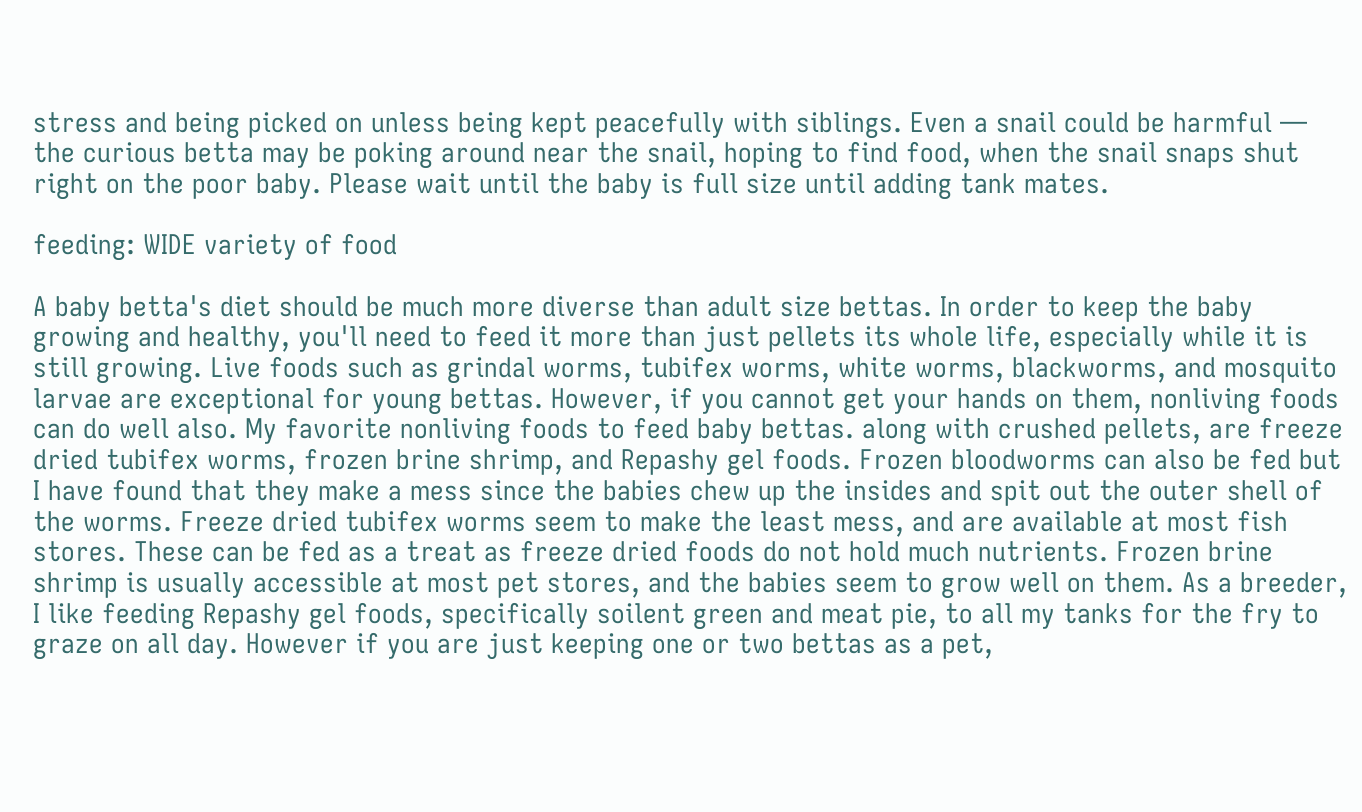stress and being picked on unless being kept peacefully with siblings. Even a snail could be harmful — the curious betta may be poking around near the snail, hoping to find food, when the snail snaps shut right on the poor baby. Please wait until the baby is full size until adding tank mates.

feeding: WIDE variety of food

A baby betta's diet should be much more diverse than adult size bettas. In order to keep the baby growing and healthy, you'll need to feed it more than just pellets its whole life, especially while it is still growing. Live foods such as grindal worms, tubifex worms, white worms, blackworms, and mosquito larvae are exceptional for young bettas. However, if you cannot get your hands on them, nonliving foods can do well also. My favorite nonliving foods to feed baby bettas. along with crushed pellets, are freeze dried tubifex worms, frozen brine shrimp, and Repashy gel foods. Frozen bloodworms can also be fed but I have found that they make a mess since the babies chew up the insides and spit out the outer shell of the worms. Freeze dried tubifex worms seem to make the least mess, and are available at most fish stores. These can be fed as a treat as freeze dried foods do not hold much nutrients. Frozen brine shrimp is usually accessible at most pet stores, and the babies seem to grow well on them. As a breeder, I like feeding Repashy gel foods, specifically soilent green and meat pie, to all my tanks for the fry to graze on all day. However if you are just keeping one or two bettas as a pet,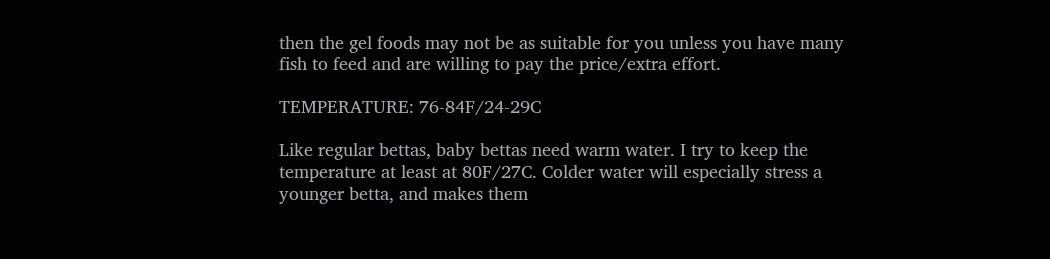then the gel foods may not be as suitable for you unless you have many fish to feed and are willing to pay the price/extra effort.

TEMPERATURE: 76-84F/24-29C

Like regular bettas, baby bettas need warm water. I try to keep the temperature at least at 80F/27C. Colder water will especially stress a younger betta, and makes them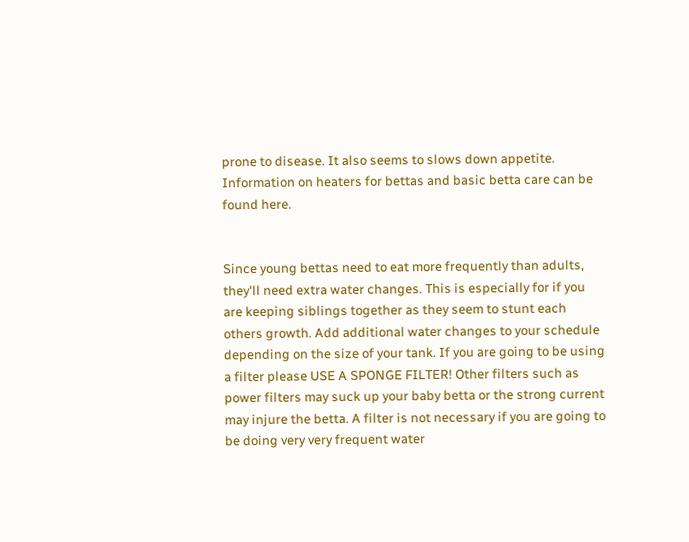prone to disease. It also seems to slows down appetite. Information on heaters for bettas and basic betta care can be found here.


Since young bettas need to eat more frequently than adults, they'll need extra water changes. This is especially for if you are keeping siblings together as they seem to stunt each others growth. Add additional water changes to your schedule depending on the size of your tank. If you are going to be using a filter please USE A SPONGE FILTER! Other filters such as power filters may suck up your baby betta or the strong current may injure the betta. A filter is not necessary if you are going to be doing very very frequent water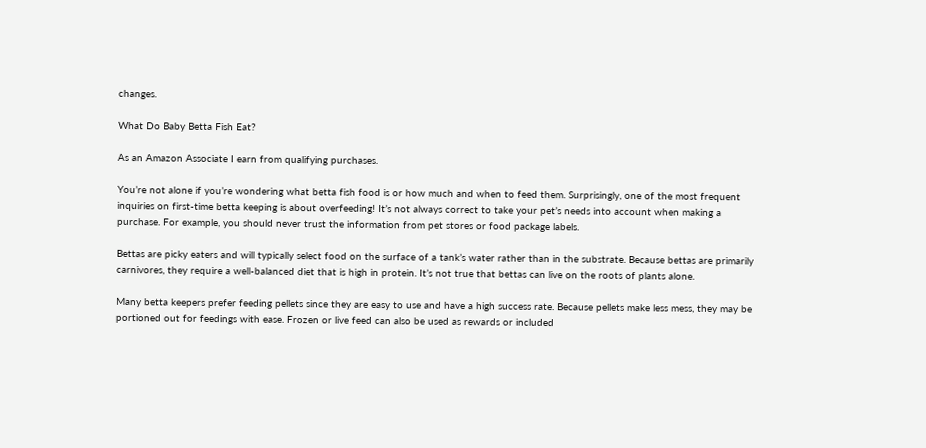changes.

What Do Baby Betta Fish Eat?

As an Amazon Associate I earn from qualifying purchases.

You’re not alone if you’re wondering what betta fish food is or how much and when to feed them. Surprisingly, one of the most frequent inquiries on first-time betta keeping is about overfeeding! It’s not always correct to take your pet’s needs into account when making a purchase. For example, you should never trust the information from pet stores or food package labels.

Bettas are picky eaters and will typically select food on the surface of a tank’s water rather than in the substrate. Because bettas are primarily carnivores, they require a well-balanced diet that is high in protein. It’s not true that bettas can live on the roots of plants alone.

Many betta keepers prefer feeding pellets since they are easy to use and have a high success rate. Because pellets make less mess, they may be portioned out for feedings with ease. Frozen or live feed can also be used as rewards or included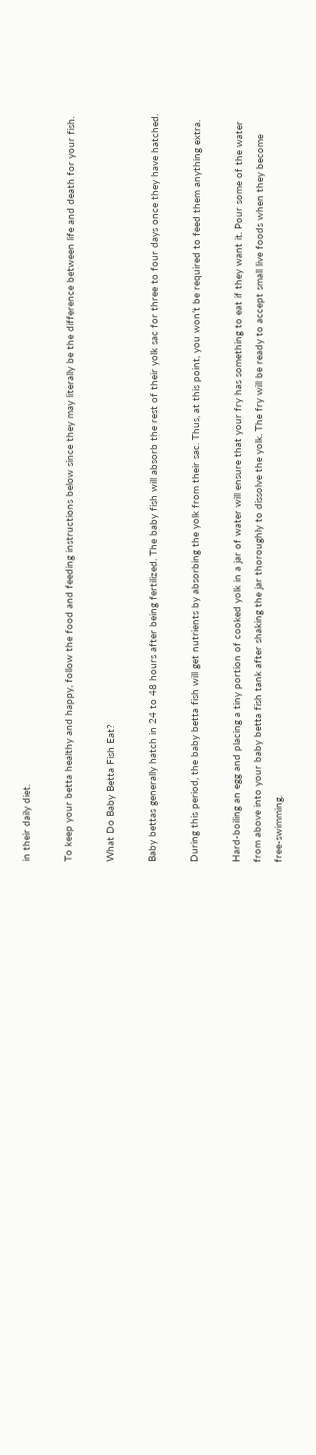in their daily diet.

To keep your betta healthy and happy, follow the food and feeding instructions below since they may literally be the difference between life and death for your fish.

What Do Baby Betta Fish Eat?

Baby bettas generally hatch in 24 to 48 hours after being fertilized. The baby fish will absorb the rest of their yolk sac for three to four days once they have hatched.

During this period, the baby betta fish will get nutrients by absorbing the yolk from their sac. Thus, at this point, you won’t be required to feed them anything extra.

Hard-boiling an egg and placing a tiny portion of cooked yolk in a jar of water will ensure that your fry has something to eat if they want it. Pour some of the water from above into your baby betta fish tank after shaking the jar thoroughly to dissolve the yolk. The fry will be ready to accept small live foods when they become free-swimming.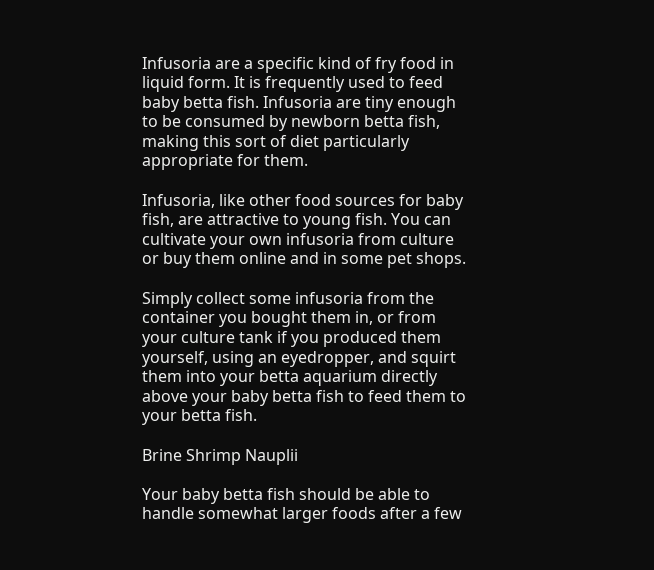Infusoria are a specific kind of fry food in liquid form. It is frequently used to feed baby betta fish. Infusoria are tiny enough to be consumed by newborn betta fish, making this sort of diet particularly appropriate for them.

Infusoria, like other food sources for baby fish, are attractive to young fish. You can cultivate your own infusoria from culture or buy them online and in some pet shops.

Simply collect some infusoria from the container you bought them in, or from your culture tank if you produced them yourself, using an eyedropper, and squirt them into your betta aquarium directly above your baby betta fish to feed them to your betta fish.

Brine Shrimp Nauplii

Your baby betta fish should be able to handle somewhat larger foods after a few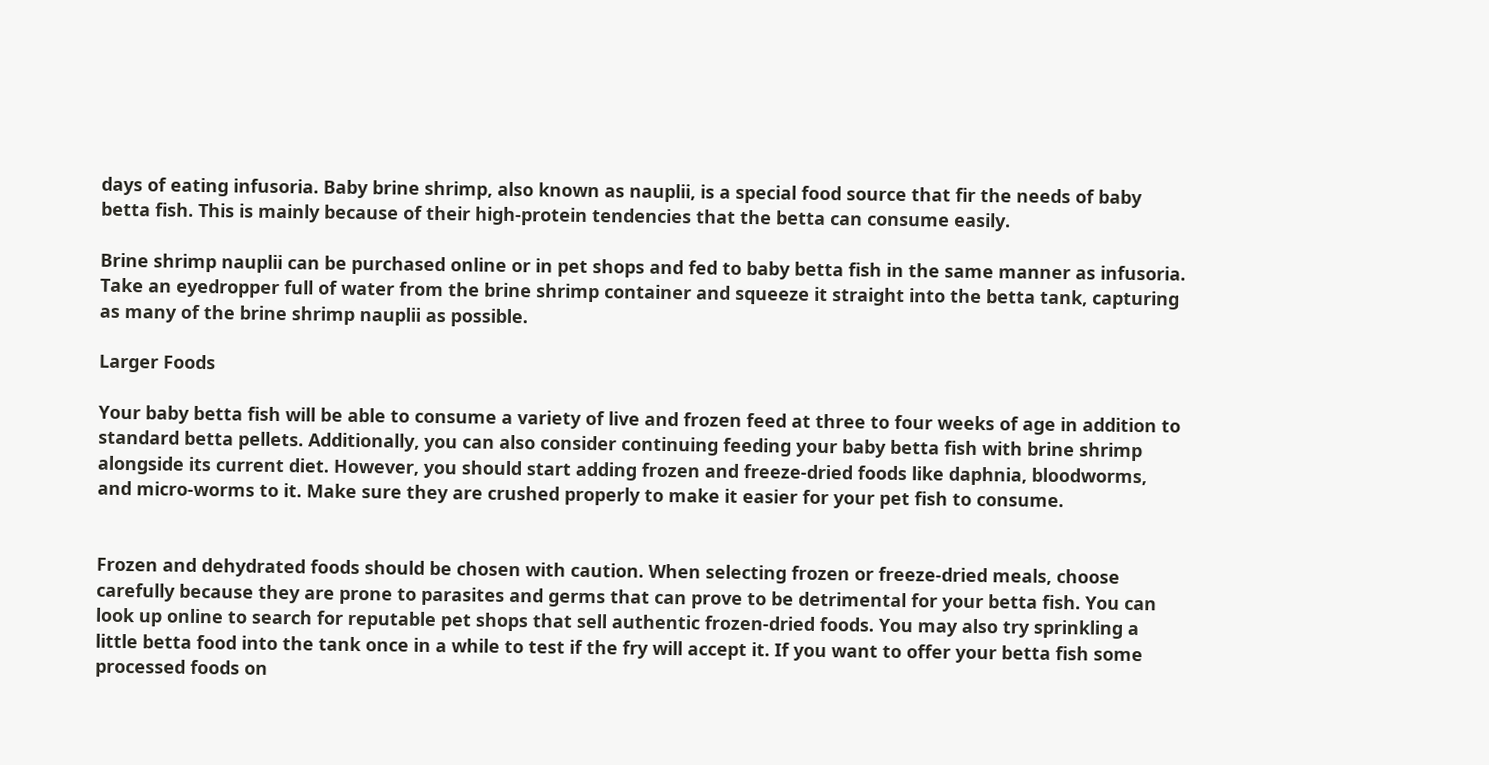days of eating infusoria. Baby brine shrimp, also known as nauplii, is a special food source that fir the needs of baby betta fish. This is mainly because of their high-protein tendencies that the betta can consume easily.

Brine shrimp nauplii can be purchased online or in pet shops and fed to baby betta fish in the same manner as infusoria. Take an eyedropper full of water from the brine shrimp container and squeeze it straight into the betta tank, capturing as many of the brine shrimp nauplii as possible.

Larger Foods

Your baby betta fish will be able to consume a variety of live and frozen feed at three to four weeks of age in addition to standard betta pellets. Additionally, you can also consider continuing feeding your baby betta fish with brine shrimp alongside its current diet. However, you should start adding frozen and freeze-dried foods like daphnia, bloodworms, and micro-worms to it. Make sure they are crushed properly to make it easier for your pet fish to consume.


Frozen and dehydrated foods should be chosen with caution. When selecting frozen or freeze-dried meals, choose carefully because they are prone to parasites and germs that can prove to be detrimental for your betta fish. You can look up online to search for reputable pet shops that sell authentic frozen-dried foods. You may also try sprinkling a little betta food into the tank once in a while to test if the fry will accept it. If you want to offer your betta fish some processed foods on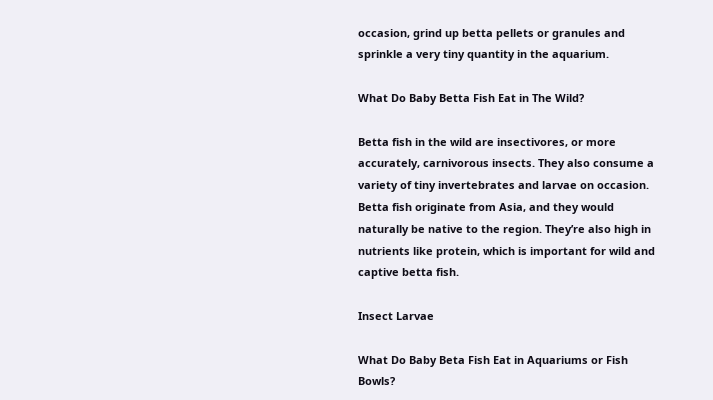occasion, grind up betta pellets or granules and sprinkle a very tiny quantity in the aquarium.

What Do Baby Betta Fish Eat in The Wild?

Betta fish in the wild are insectivores, or more accurately, carnivorous insects. They also consume a variety of tiny invertebrates and larvae on occasion. Betta fish originate from Asia, and they would naturally be native to the region. They’re also high in nutrients like protein, which is important for wild and captive betta fish.

Insect Larvae

What Do Baby Beta Fish Eat in Aquariums or Fish Bowls?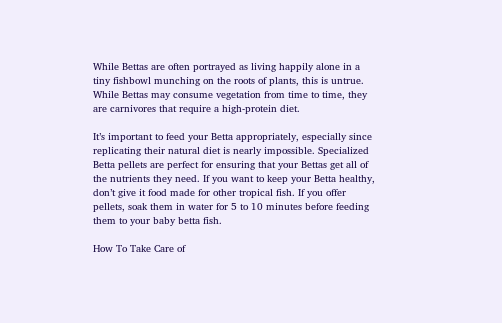While Bettas are often portrayed as living happily alone in a tiny fishbowl munching on the roots of plants, this is untrue. While Bettas may consume vegetation from time to time, they are carnivores that require a high-protein diet.

It’s important to feed your Betta appropriately, especially since replicating their natural diet is nearly impossible. Specialized Betta pellets are perfect for ensuring that your Bettas get all of the nutrients they need. If you want to keep your Betta healthy, don’t give it food made for other tropical fish. If you offer pellets, soak them in water for 5 to 10 minutes before feeding them to your baby betta fish.

How To Take Care of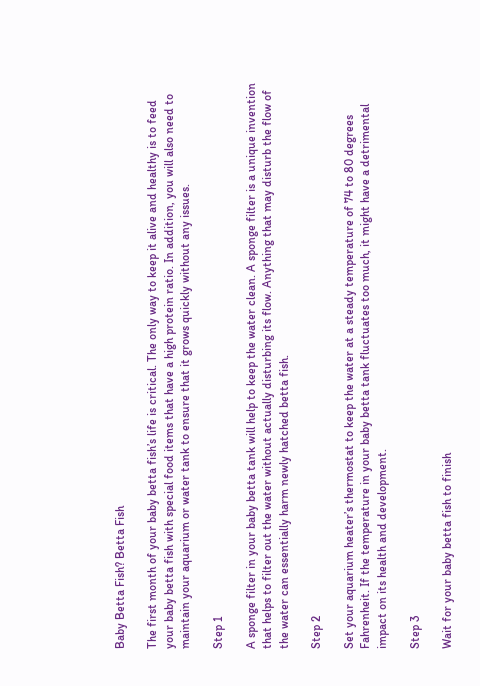Baby Betta Fish? Betta Fish

The first month of your baby betta fish’s life is critical. The only way to keep it alive and healthy is to feed your baby betta fish with special food items that have a high protein ratio. In addition, you will also need to maintain your aquarium or water tank to ensure that it grows quickly without any issues.

Step 1

A sponge filter in your baby betta tank will help to keep the water clean. A sponge filter is a unique invention that helps to filter out the water without actually disturbing its flow. Anything that may disturb the flow of the water can essentially harm newly hatched betta fish.

Step 2

Set your aquarium heater’s thermostat to keep the water at a steady temperature of 74 to 80 degrees Fahrenheit. If the temperature in your baby betta tank fluctuates too much, it might have a detrimental impact on its health and development.

Step 3

Wait for your baby betta fish to finish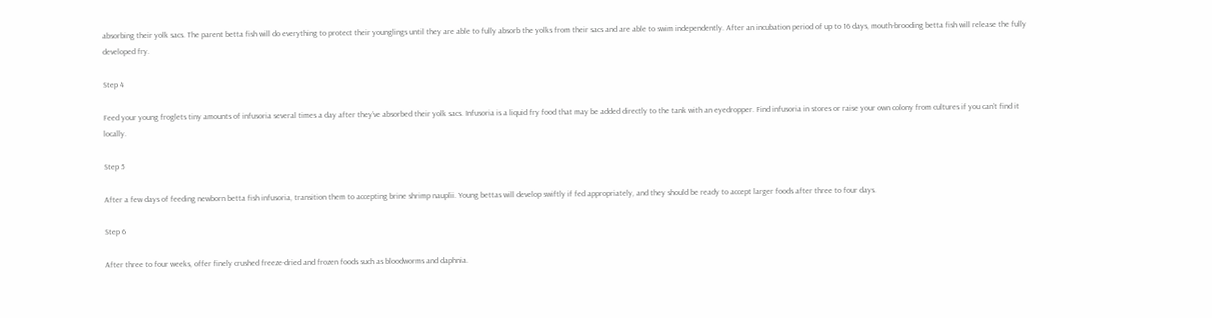absorbing their yolk sacs. The parent betta fish will do everything to protect their younglings until they are able to fully absorb the yolks from their sacs and are able to swim independently. After an incubation period of up to 16 days, mouth-brooding betta fish will release the fully developed fry.

Step 4

Feed your young froglets tiny amounts of infusoria several times a day after they’ve absorbed their yolk sacs. Infusoria is a liquid fry food that may be added directly to the tank with an eyedropper. Find infusoria in stores or raise your own colony from cultures if you can’t find it locally.

Step 5

After a few days of feeding newborn betta fish infusoria, transition them to accepting brine shrimp nauplii. Young bettas will develop swiftly if fed appropriately, and they should be ready to accept larger foods after three to four days.

Step 6

After three to four weeks, offer finely crushed freeze-dried and frozen foods such as bloodworms and daphnia.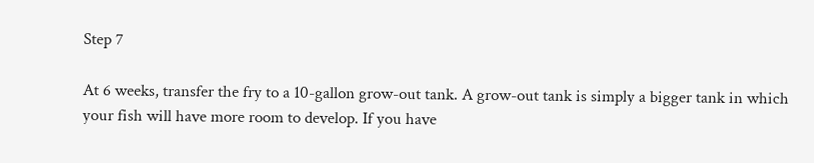Step 7

At 6 weeks, transfer the fry to a 10-gallon grow-out tank. A grow-out tank is simply a bigger tank in which your fish will have more room to develop. If you have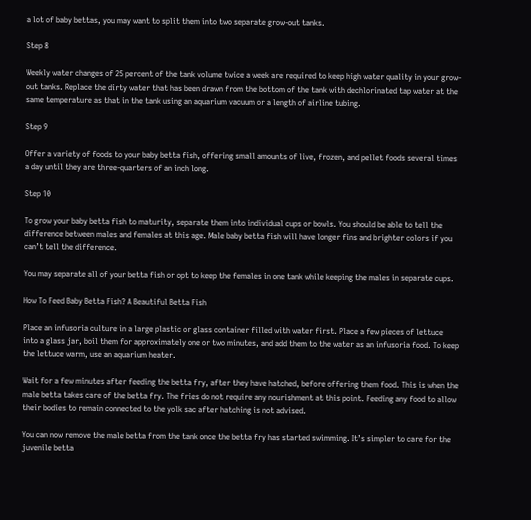a lot of baby bettas, you may want to split them into two separate grow-out tanks.

Step 8

Weekly water changes of 25 percent of the tank volume twice a week are required to keep high water quality in your grow-out tanks. Replace the dirty water that has been drawn from the bottom of the tank with dechlorinated tap water at the same temperature as that in the tank using an aquarium vacuum or a length of airline tubing.

Step 9

Offer a variety of foods to your baby betta fish, offering small amounts of live, frozen, and pellet foods several times a day until they are three-quarters of an inch long.

Step 10

To grow your baby betta fish to maturity, separate them into individual cups or bowls. You should be able to tell the difference between males and females at this age. Male baby betta fish will have longer fins and brighter colors if you can’t tell the difference.

You may separate all of your betta fish or opt to keep the females in one tank while keeping the males in separate cups.

How To Feed Baby Betta Fish? A Beautiful Betta Fish

Place an infusoria culture in a large plastic or glass container filled with water first. Place a few pieces of lettuce into a glass jar, boil them for approximately one or two minutes, and add them to the water as an infusoria food. To keep the lettuce warm, use an aquarium heater.

Wait for a few minutes after feeding the betta fry, after they have hatched, before offering them food. This is when the male betta takes care of the betta fry. The fries do not require any nourishment at this point. Feeding any food to allow their bodies to remain connected to the yolk sac after hatching is not advised.

You can now remove the male betta from the tank once the betta fry has started swimming. It’s simpler to care for the juvenile betta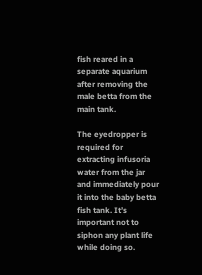fish reared in a separate aquarium after removing the male betta from the main tank.

The eyedropper is required for extracting infusoria water from the jar and immediately pour it into the baby betta fish tank. It’s important not to siphon any plant life while doing so.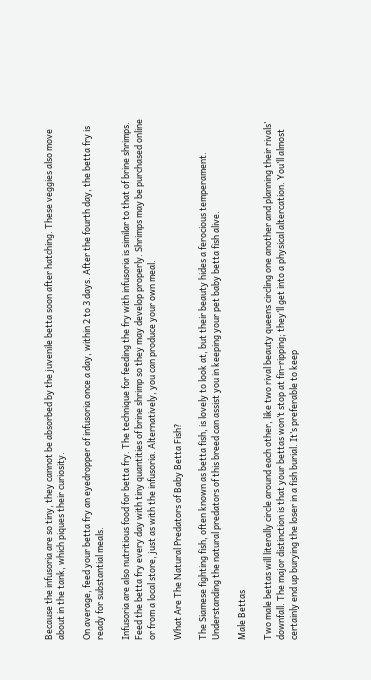Because the infusoria are so tiny, they cannot be absorbed by the juvenile betta soon after hatching. These veggies also move about in the tank, which piques their curiosity.

On average, feed your betta fry an eyedropper of infusoria once a day, within 2 to 3 days. After the fourth day, the betta fry is ready for substantial meals.

Infusoria are also nutritious food for betta fry. The technique for feeding the fry with infusoria is similar to that of brine shrimps. Feed the betta fry every day with tiny quantities of brine shrimp so they may develop properly. Shrimps may be purchased online or from a local store, just as with the infusoria. Alternatively, you can produce your own meal.

What Are The Natural Predators of Baby Betta Fish?

The Siamese fighting fish, often known as betta fish, is lovely to look at, but their beauty hides a ferocious temperament. Understanding the natural predators of this breed can assist you in keeping your pet baby betta fish alive.

Male Bettas

Two male bettas will literally circle around each other, like two rival beauty queens circling one another and planning their rivals’ downfall. The major distinction is that your bettas won’t stop at fin-ripping; they’ll get into a physical altercation. You’ll almost certainly end up burying the loser in a fish burial. It’s preferable to keep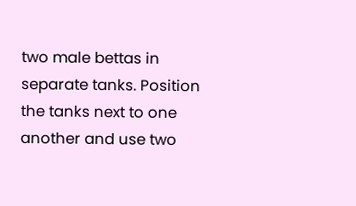two male bettas in separate tanks. Position the tanks next to one another and use two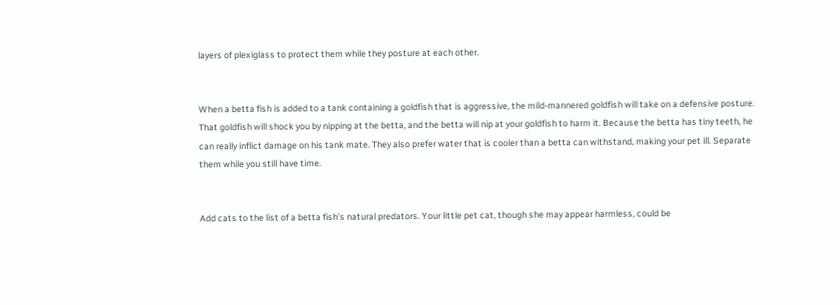layers of plexiglass to protect them while they posture at each other.


When a betta fish is added to a tank containing a goldfish that is aggressive, the mild-mannered goldfish will take on a defensive posture. That goldfish will shock you by nipping at the betta, and the betta will nip at your goldfish to harm it. Because the betta has tiny teeth, he can really inflict damage on his tank mate. They also prefer water that is cooler than a betta can withstand, making your pet ill. Separate them while you still have time.


Add cats to the list of a betta fish’s natural predators. Your little pet cat, though she may appear harmless, could be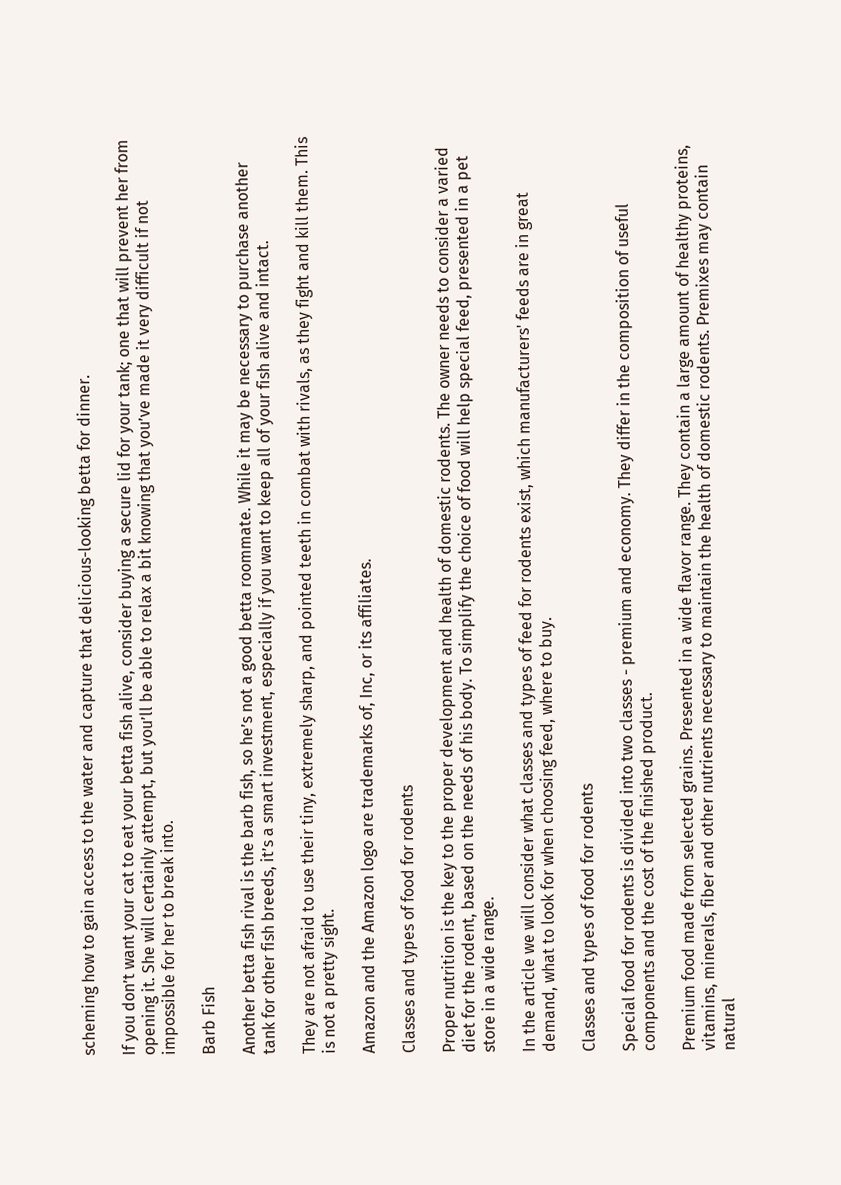scheming how to gain access to the water and capture that delicious-looking betta for dinner.

If you don’t want your cat to eat your betta fish alive, consider buying a secure lid for your tank; one that will prevent her from opening it. She will certainly attempt, but you’ll be able to relax a bit knowing that you’ve made it very difficult if not impossible for her to break into.

Barb Fish

Another betta fish rival is the barb fish, so he’s not a good betta roommate. While it may be necessary to purchase another tank for other fish breeds, it’s a smart investment, especially if you want to keep all of your fish alive and intact.

They are not afraid to use their tiny, extremely sharp, and pointed teeth in combat with rivals, as they fight and kill them. This is not a pretty sight.

Amazon and the Amazon logo are trademarks of, Inc, or its affiliates.

Classes and types of food for rodents

Proper nutrition is the key to the proper development and health of domestic rodents. The owner needs to consider a varied diet for the rodent, based on the needs of his body. To simplify the choice of food will help special feed, presented in a pet store in a wide range.

In the article we will consider what classes and types of feed for rodents exist, which manufacturers' feeds are in great demand, what to look for when choosing feed, where to buy.

Classes and types of food for rodents

Special food for rodents is divided into two classes - premium and economy. They differ in the composition of useful components and the cost of the finished product.

Premium food made from selected grains. Presented in a wide flavor range. They contain a large amount of healthy proteins, vitamins, minerals, fiber and other nutrients necessary to maintain the health of domestic rodents. Premixes may contain natural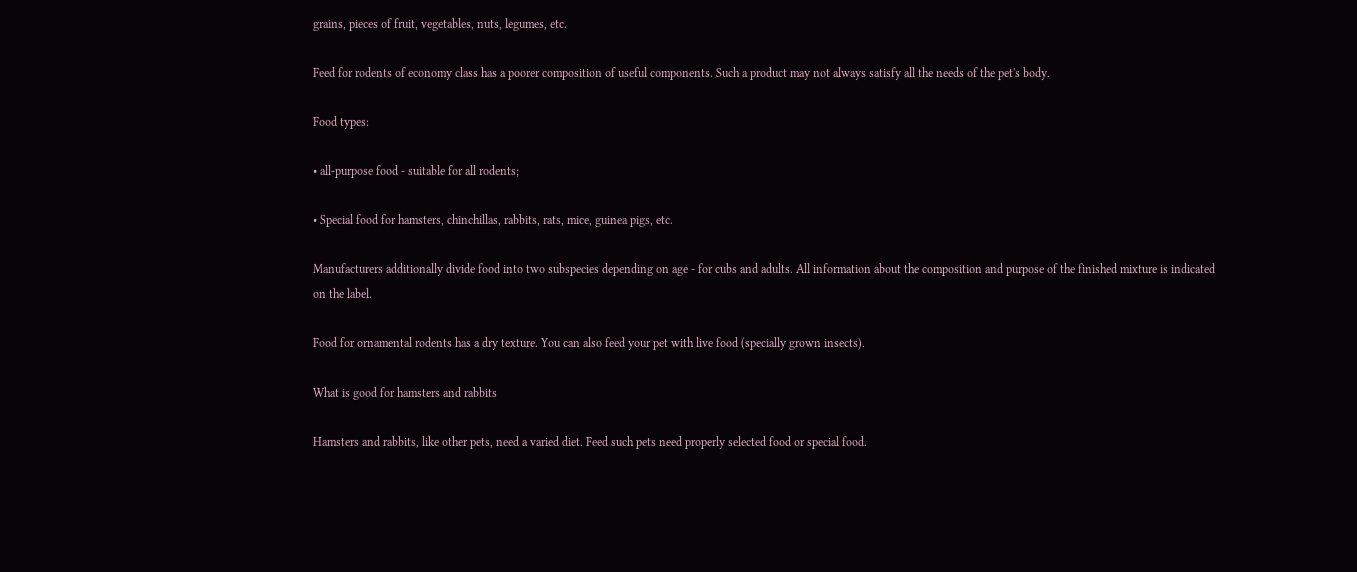grains, pieces of fruit, vegetables, nuts, legumes, etc.

Feed for rodents of economy class has a poorer composition of useful components. Such a product may not always satisfy all the needs of the pet's body.

Food types:

• all-purpose food - suitable for all rodents;

• Special food for hamsters, chinchillas, rabbits, rats, mice, guinea pigs, etc.

Manufacturers additionally divide food into two subspecies depending on age - for cubs and adults. All information about the composition and purpose of the finished mixture is indicated on the label.

Food for ornamental rodents has a dry texture. You can also feed your pet with live food (specially grown insects).

What is good for hamsters and rabbits

Hamsters and rabbits, like other pets, need a varied diet. Feed such pets need properly selected food or special food.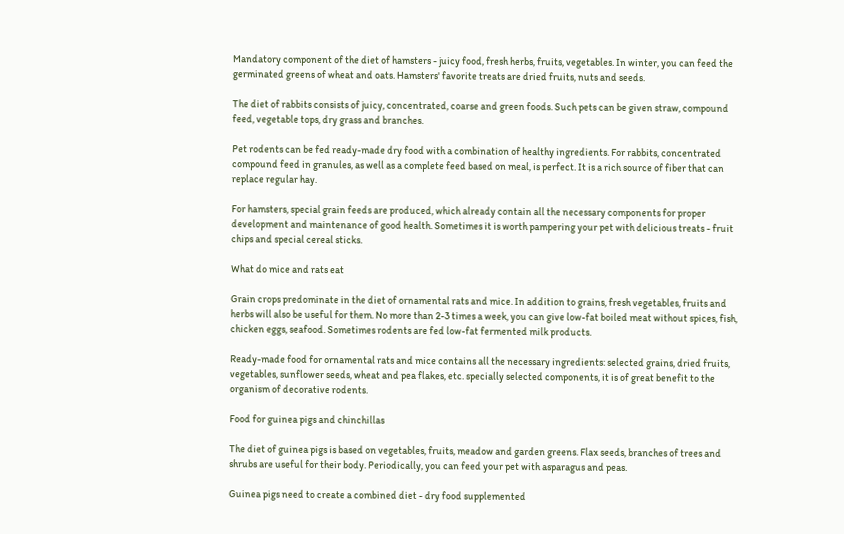Mandatory component of the diet of hamsters - juicy food, fresh herbs, fruits, vegetables. In winter, you can feed the germinated greens of wheat and oats. Hamsters' favorite treats are dried fruits, nuts and seeds.

The diet of rabbits consists of juicy, concentrated, coarse and green foods. Such pets can be given straw, compound feed, vegetable tops, dry grass and branches.

Pet rodents can be fed ready-made dry food with a combination of healthy ingredients. For rabbits, concentrated compound feed in granules, as well as a complete feed based on meal, is perfect. It is a rich source of fiber that can replace regular hay.

For hamsters, special grain feeds are produced, which already contain all the necessary components for proper development and maintenance of good health. Sometimes it is worth pampering your pet with delicious treats - fruit chips and special cereal sticks.

What do mice and rats eat

Grain crops predominate in the diet of ornamental rats and mice. In addition to grains, fresh vegetables, fruits and herbs will also be useful for them. No more than 2-3 times a week, you can give low-fat boiled meat without spices, fish, chicken eggs, seafood. Sometimes rodents are fed low-fat fermented milk products.

Ready-made food for ornamental rats and mice contains all the necessary ingredients: selected grains, dried fruits, vegetables, sunflower seeds, wheat and pea flakes, etc. specially selected components, it is of great benefit to the organism of decorative rodents.

Food for guinea pigs and chinchillas

The diet of guinea pigs is based on vegetables, fruits, meadow and garden greens. Flax seeds, branches of trees and shrubs are useful for their body. Periodically, you can feed your pet with asparagus and peas.

Guinea pigs need to create a combined diet - dry food supplemented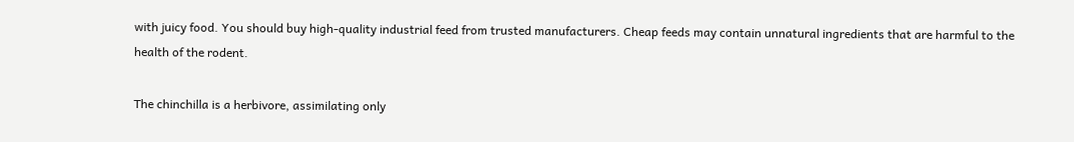with juicy food. You should buy high-quality industrial feed from trusted manufacturers. Cheap feeds may contain unnatural ingredients that are harmful to the health of the rodent.

The chinchilla is a herbivore, assimilating only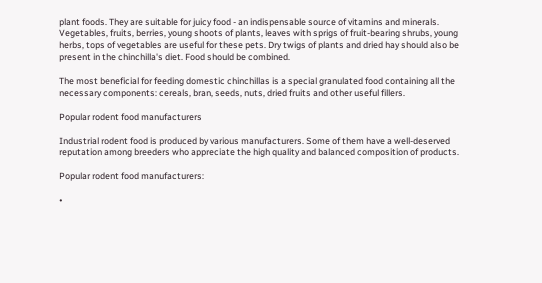plant foods. They are suitable for juicy food - an indispensable source of vitamins and minerals. Vegetables, fruits, berries, young shoots of plants, leaves with sprigs of fruit-bearing shrubs, young herbs, tops of vegetables are useful for these pets. Dry twigs of plants and dried hay should also be present in the chinchilla's diet. Food should be combined.

The most beneficial for feeding domestic chinchillas is a special granulated food containing all the necessary components: cereals, bran, seeds, nuts, dried fruits and other useful fillers.

Popular rodent food manufacturers

Industrial rodent food is produced by various manufacturers. Some of them have a well-deserved reputation among breeders who appreciate the high quality and balanced composition of products.

Popular rodent food manufacturers:

•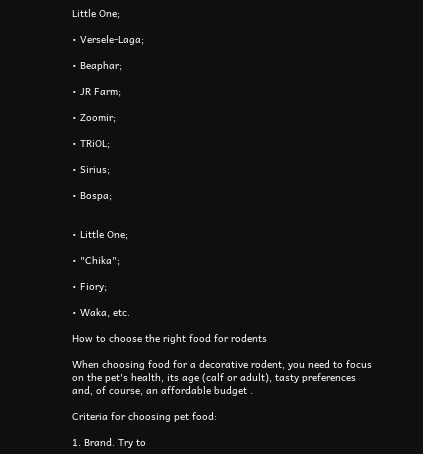Little One;

• Versele-Laga;

• Beaphar;

• JR Farm;

• Zoomir;

• TRiOL;

• Sirius;

• Bospa;


• Little One;

• "Chika";

• Fiory;

• Waka, etc.

How to choose the right food for rodents

When choosing food for a decorative rodent, you need to focus on the pet's health, its age (calf or adult), tasty preferences and, of course, an affordable budget .

Criteria for choosing pet food:

1. Brand. Try to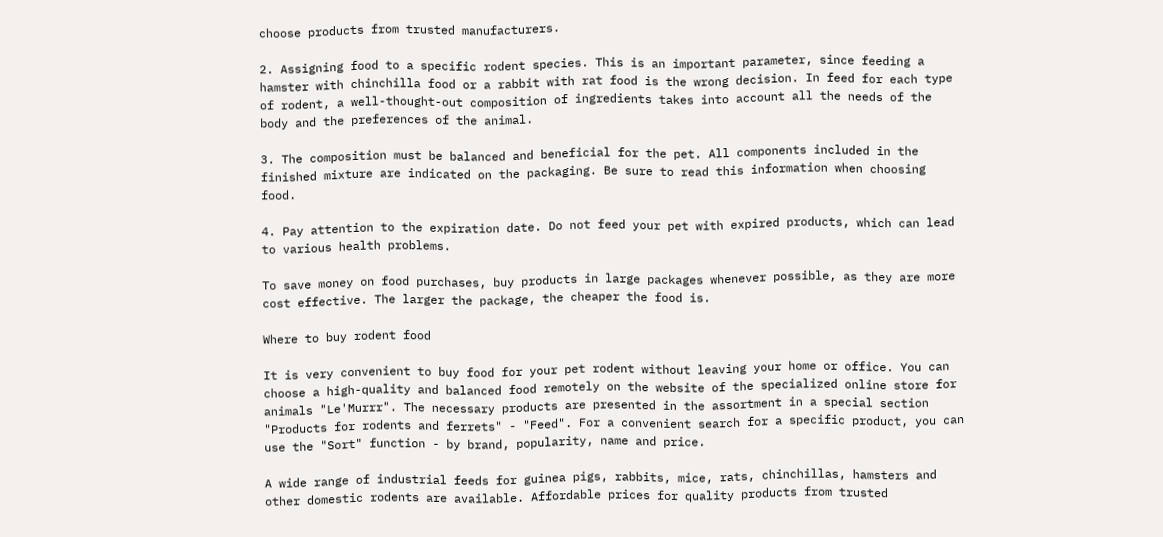choose products from trusted manufacturers.

2. Assigning food to a specific rodent species. This is an important parameter, since feeding a hamster with chinchilla food or a rabbit with rat food is the wrong decision. In feed for each type of rodent, a well-thought-out composition of ingredients takes into account all the needs of the body and the preferences of the animal.

3. The composition must be balanced and beneficial for the pet. All components included in the finished mixture are indicated on the packaging. Be sure to read this information when choosing food.

4. Pay attention to the expiration date. Do not feed your pet with expired products, which can lead to various health problems.

To save money on food purchases, buy products in large packages whenever possible, as they are more cost effective. The larger the package, the cheaper the food is.

Where to buy rodent food

It is very convenient to buy food for your pet rodent without leaving your home or office. You can choose a high-quality and balanced food remotely on the website of the specialized online store for animals "Le'Murrr". The necessary products are presented in the assortment in a special section "Products for rodents and ferrets" - "Feed". For a convenient search for a specific product, you can use the "Sort" function - by brand, popularity, name and price.

A wide range of industrial feeds for guinea pigs, rabbits, mice, rats, chinchillas, hamsters and other domestic rodents are available. Affordable prices for quality products from trusted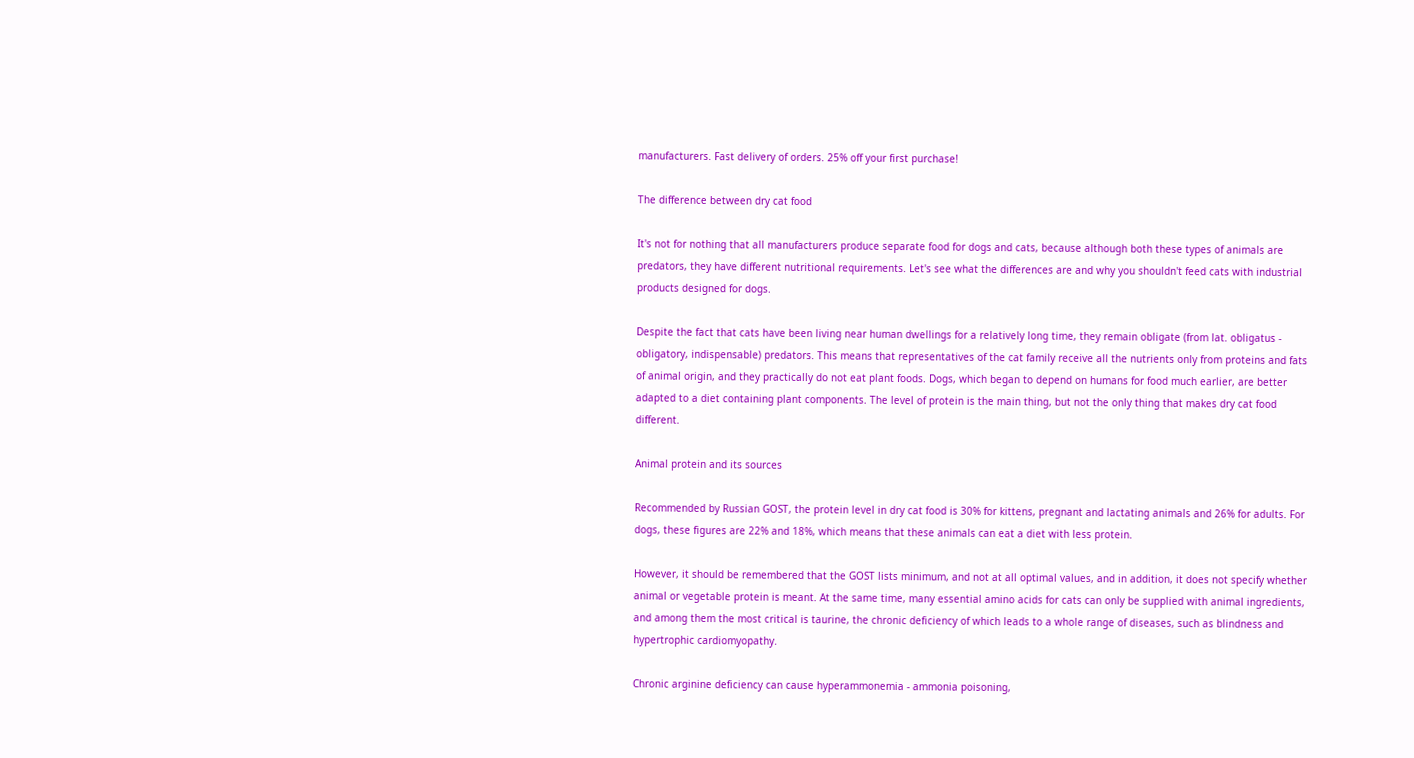manufacturers. Fast delivery of orders. 25% off your first purchase!

The difference between dry cat food

It's not for nothing that all manufacturers produce separate food for dogs and cats, because although both these types of animals are predators, they have different nutritional requirements. Let's see what the differences are and why you shouldn't feed cats with industrial products designed for dogs.

Despite the fact that cats have been living near human dwellings for a relatively long time, they remain obligate (from lat. obligatus - obligatory, indispensable) predators. This means that representatives of the cat family receive all the nutrients only from proteins and fats of animal origin, and they practically do not eat plant foods. Dogs, which began to depend on humans for food much earlier, are better adapted to a diet containing plant components. The level of protein is the main thing, but not the only thing that makes dry cat food different.

Animal protein and its sources

Recommended by Russian GOST, the protein level in dry cat food is 30% for kittens, pregnant and lactating animals and 26% for adults. For dogs, these figures are 22% and 18%, which means that these animals can eat a diet with less protein.

However, it should be remembered that the GOST lists minimum, and not at all optimal values, and in addition, it does not specify whether animal or vegetable protein is meant. At the same time, many essential amino acids for cats can only be supplied with animal ingredients, and among them the most critical is taurine, the chronic deficiency of which leads to a whole range of diseases, such as blindness and hypertrophic cardiomyopathy.

Chronic arginine deficiency can cause hyperammonemia - ammonia poisoning,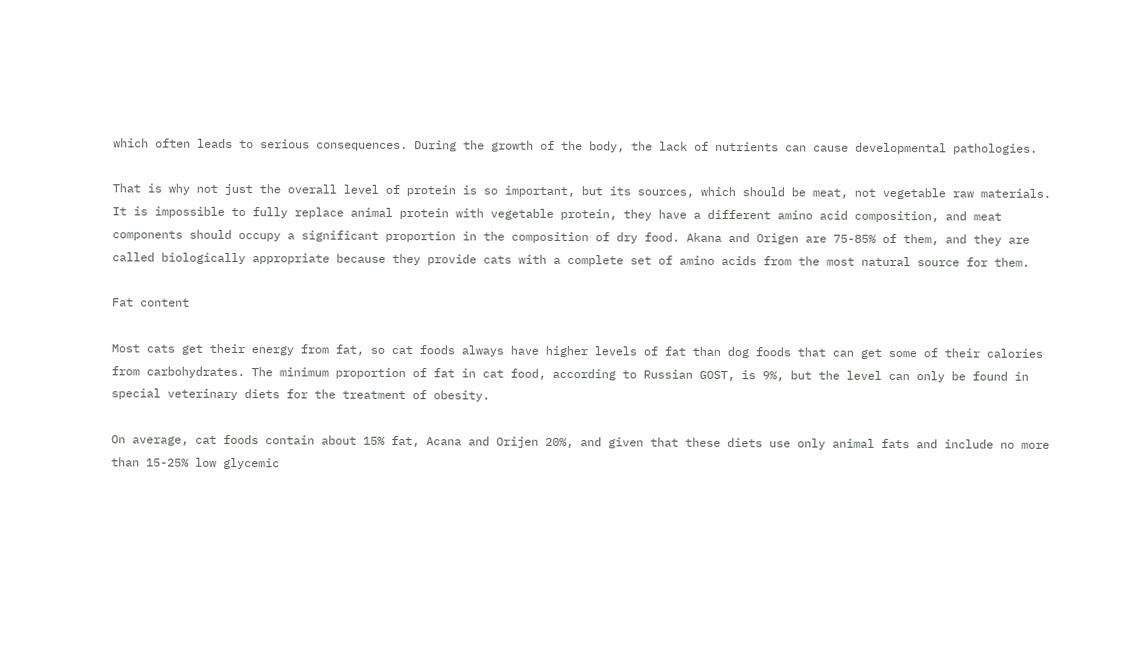which often leads to serious consequences. During the growth of the body, the lack of nutrients can cause developmental pathologies.

That is why not just the overall level of protein is so important, but its sources, which should be meat, not vegetable raw materials. It is impossible to fully replace animal protein with vegetable protein, they have a different amino acid composition, and meat components should occupy a significant proportion in the composition of dry food. Akana and Origen are 75-85% of them, and they are called biologically appropriate because they provide cats with a complete set of amino acids from the most natural source for them.

Fat content

Most cats get their energy from fat, so cat foods always have higher levels of fat than dog foods that can get some of their calories from carbohydrates. The minimum proportion of fat in cat food, according to Russian GOST, is 9%, but the level can only be found in special veterinary diets for the treatment of obesity.

On average, cat foods contain about 15% fat, Acana and Orijen 20%, and given that these diets use only animal fats and include no more than 15-25% low glycemic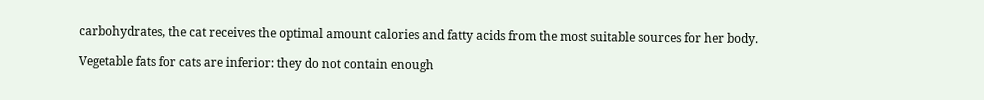carbohydrates, the cat receives the optimal amount calories and fatty acids from the most suitable sources for her body.

Vegetable fats for cats are inferior: they do not contain enough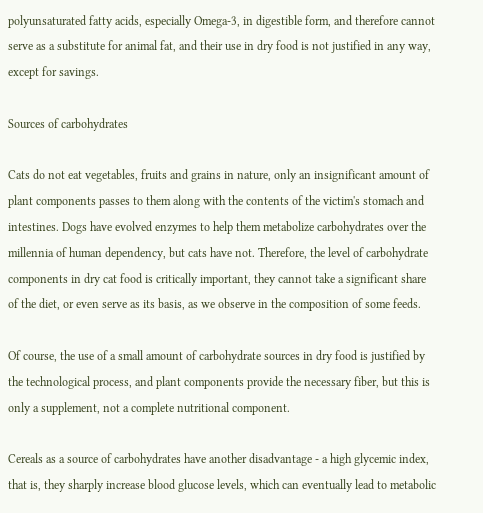polyunsaturated fatty acids, especially Omega-3, in digestible form, and therefore cannot serve as a substitute for animal fat, and their use in dry food is not justified in any way, except for savings.

Sources of carbohydrates

Cats do not eat vegetables, fruits and grains in nature, only an insignificant amount of plant components passes to them along with the contents of the victim's stomach and intestines. Dogs have evolved enzymes to help them metabolize carbohydrates over the millennia of human dependency, but cats have not. Therefore, the level of carbohydrate components in dry cat food is critically important, they cannot take a significant share of the diet, or even serve as its basis, as we observe in the composition of some feeds.

Of course, the use of a small amount of carbohydrate sources in dry food is justified by the technological process, and plant components provide the necessary fiber, but this is only a supplement, not a complete nutritional component.

Cereals as a source of carbohydrates have another disadvantage - a high glycemic index, that is, they sharply increase blood glucose levels, which can eventually lead to metabolic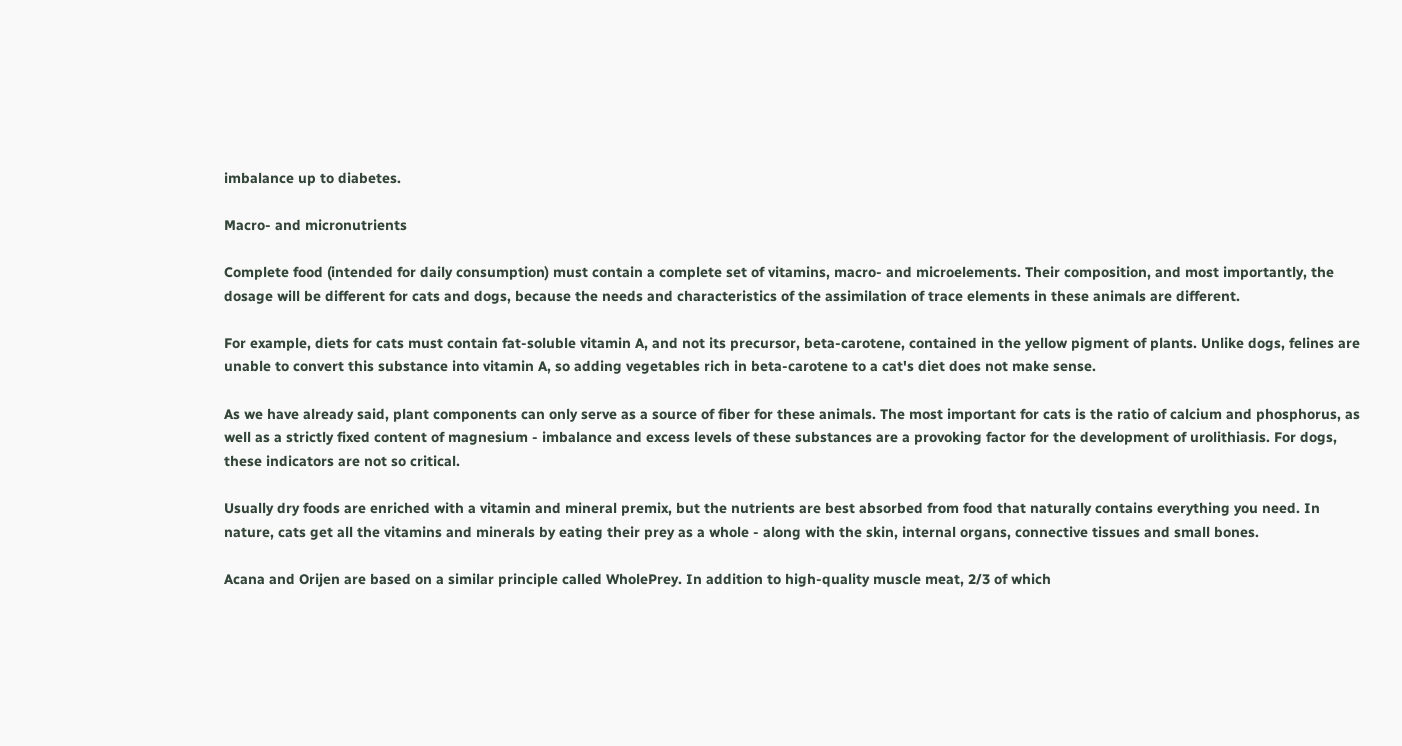imbalance up to diabetes.

Macro- and micronutrients

Complete food (intended for daily consumption) must contain a complete set of vitamins, macro- and microelements. Their composition, and most importantly, the dosage will be different for cats and dogs, because the needs and characteristics of the assimilation of trace elements in these animals are different.

For example, diets for cats must contain fat-soluble vitamin A, and not its precursor, beta-carotene, contained in the yellow pigment of plants. Unlike dogs, felines are unable to convert this substance into vitamin A, so adding vegetables rich in beta-carotene to a cat's diet does not make sense.

As we have already said, plant components can only serve as a source of fiber for these animals. The most important for cats is the ratio of calcium and phosphorus, as well as a strictly fixed content of magnesium - imbalance and excess levels of these substances are a provoking factor for the development of urolithiasis. For dogs, these indicators are not so critical.

Usually dry foods are enriched with a vitamin and mineral premix, but the nutrients are best absorbed from food that naturally contains everything you need. In nature, cats get all the vitamins and minerals by eating their prey as a whole - along with the skin, internal organs, connective tissues and small bones.

Acana and Orijen are based on a similar principle called WholePrey. In addition to high-quality muscle meat, 2/3 of which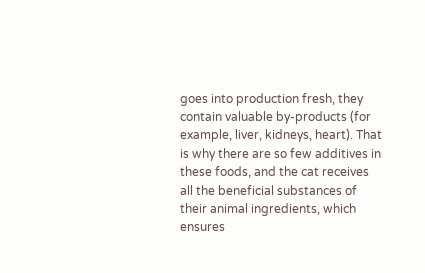goes into production fresh, they contain valuable by-products (for example, liver, kidneys, heart). That is why there are so few additives in these foods, and the cat receives all the beneficial substances of their animal ingredients, which ensures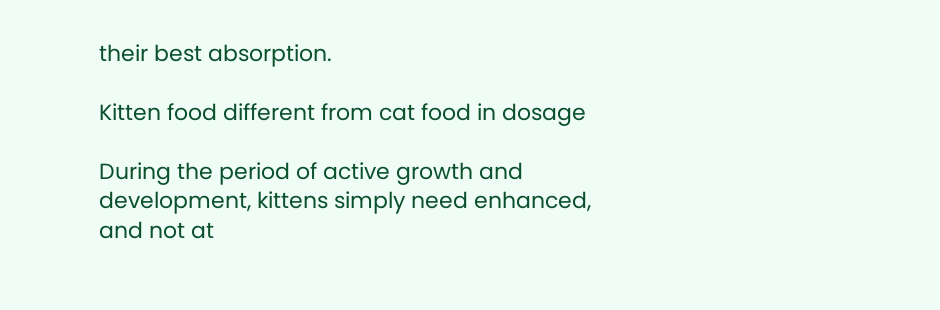their best absorption.

Kitten food different from cat food in dosage

During the period of active growth and development, kittens simply need enhanced, and not at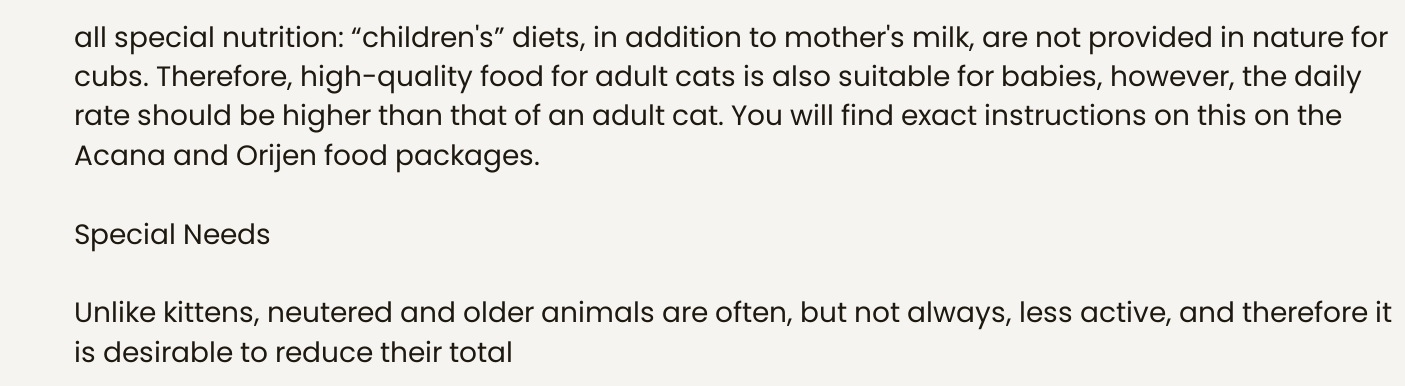all special nutrition: “children's” diets, in addition to mother's milk, are not provided in nature for cubs. Therefore, high-quality food for adult cats is also suitable for babies, however, the daily rate should be higher than that of an adult cat. You will find exact instructions on this on the Acana and Orijen food packages.

Special Needs

Unlike kittens, neutered and older animals are often, but not always, less active, and therefore it is desirable to reduce their total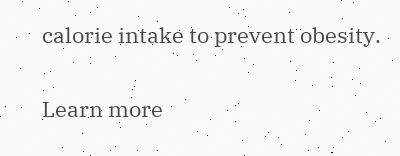calorie intake to prevent obesity.

Learn more